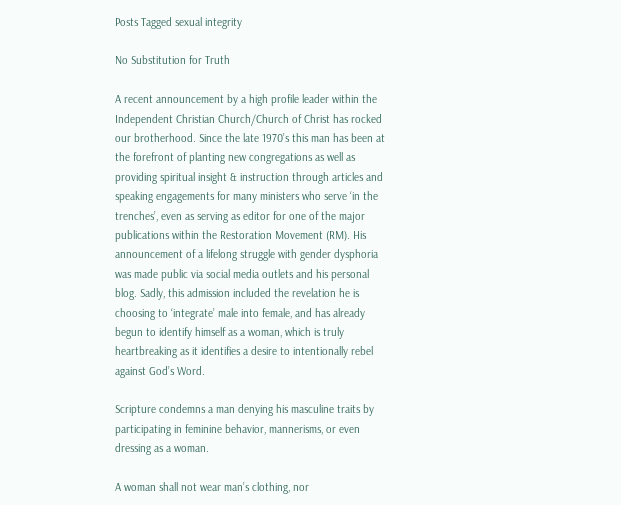Posts Tagged sexual integrity

No Substitution for Truth

A recent announcement by a high profile leader within the Independent Christian Church/Church of Christ has rocked our brotherhood. Since the late 1970’s this man has been at the forefront of planting new congregations as well as providing spiritual insight & instruction through articles and speaking engagements for many ministers who serve ‘in the trenches’, even as serving as editor for one of the major publications within the Restoration Movement (RM). His announcement of a lifelong struggle with gender dysphoria was made public via social media outlets and his personal blog. Sadly, this admission included the revelation he is choosing to ‘integrate’ male into female, and has already begun to identify himself as a woman, which is truly heartbreaking as it identifies a desire to intentionally rebel against God’s Word.

Scripture condemns a man denying his masculine traits by participating in feminine behavior, mannerisms, or even dressing as a woman.

A woman shall not wear man’s clothing, nor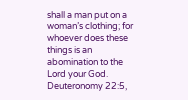shall a man put on a woman’s clothing; for whoever does these things is an abomination to the Lord your God. Deuteronomy 22:5,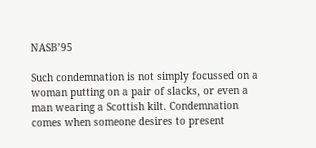NASB’95

Such condemnation is not simply focussed on a woman putting on a pair of slacks, or even a man wearing a Scottish kilt. Condemnation comes when someone desires to present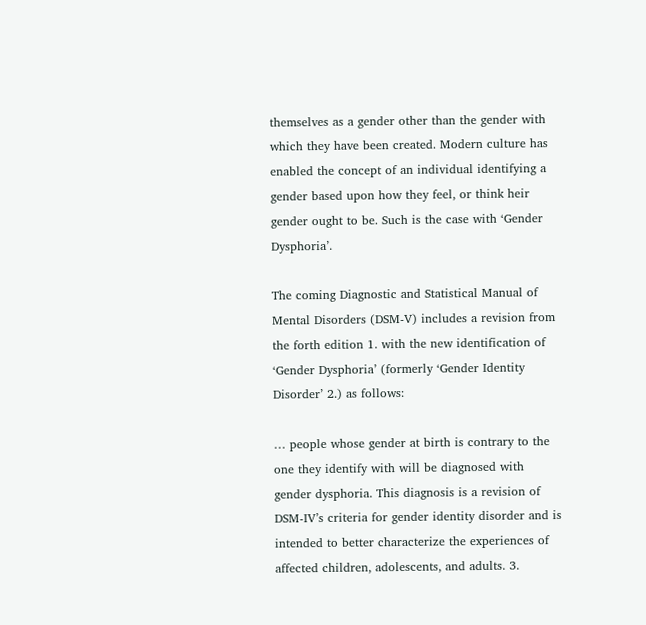themselves as a gender other than the gender with which they have been created. Modern culture has enabled the concept of an individual identifying a gender based upon how they feel, or think heir gender ought to be. Such is the case with ‘Gender Dysphoria’.

The coming Diagnostic and Statistical Manual of Mental Disorders (DSM-V) includes a revision from the forth edition 1. with the new identification of ‘Gender Dysphoria’ (formerly ‘Gender Identity Disorder’ 2.) as follows:

… people whose gender at birth is contrary to the one they identify with will be diagnosed with gender dysphoria. This diagnosis is a revision of DSM-IV’s criteria for gender identity disorder and is intended to better characterize the experiences of affected children, adolescents, and adults. 3.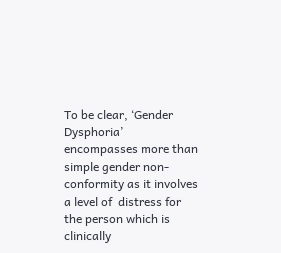To be clear, ‘Gender Dysphoria’ encompasses more than simple gender non-conformity as it involves a level of  distress for the person which is clinically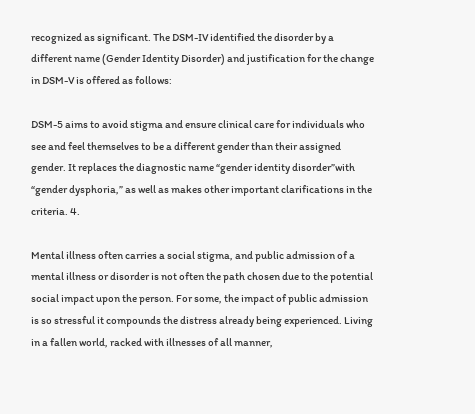recognized as significant. The DSM-IV identified the disorder by a different name (Gender Identity Disorder) and justification for the change in DSM-V is offered as follows:

DSM-5 aims to avoid stigma and ensure clinical care for individuals who see and feel themselves to be a different gender than their assigned gender. It replaces the diagnostic name “gender identity disorder”with “gender dysphoria,” as well as makes other important clarifications in the criteria. 4.

Mental illness often carries a social stigma, and public admission of a mental illness or disorder is not often the path chosen due to the potential social impact upon the person. For some, the impact of public admission is so stressful it compounds the distress already being experienced. Living in a fallen world, racked with illnesses of all manner,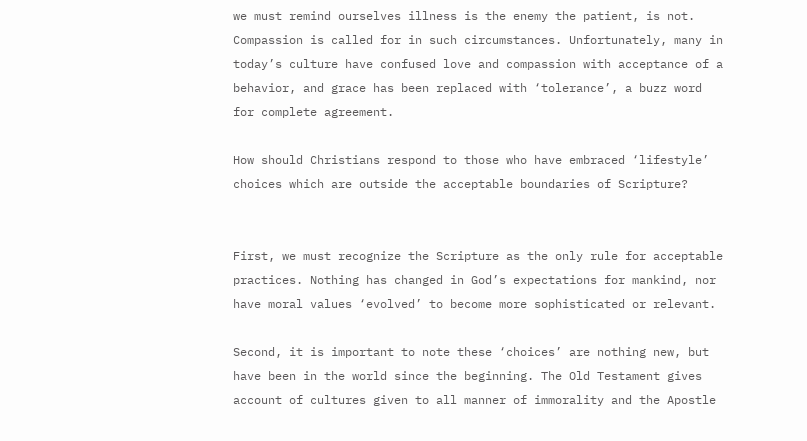we must remind ourselves illness is the enemy the patient, is not. Compassion is called for in such circumstances. Unfortunately, many in today’s culture have confused love and compassion with acceptance of a behavior, and grace has been replaced with ‘tolerance’, a buzz word for complete agreement.

How should Christians respond to those who have embraced ‘lifestyle’ choices which are outside the acceptable boundaries of Scripture?


First, we must recognize the Scripture as the only rule for acceptable practices. Nothing has changed in God’s expectations for mankind, nor have moral values ‘evolved’ to become more sophisticated or relevant.

Second, it is important to note these ‘choices’ are nothing new, but have been in the world since the beginning. The Old Testament gives account of cultures given to all manner of immorality and the Apostle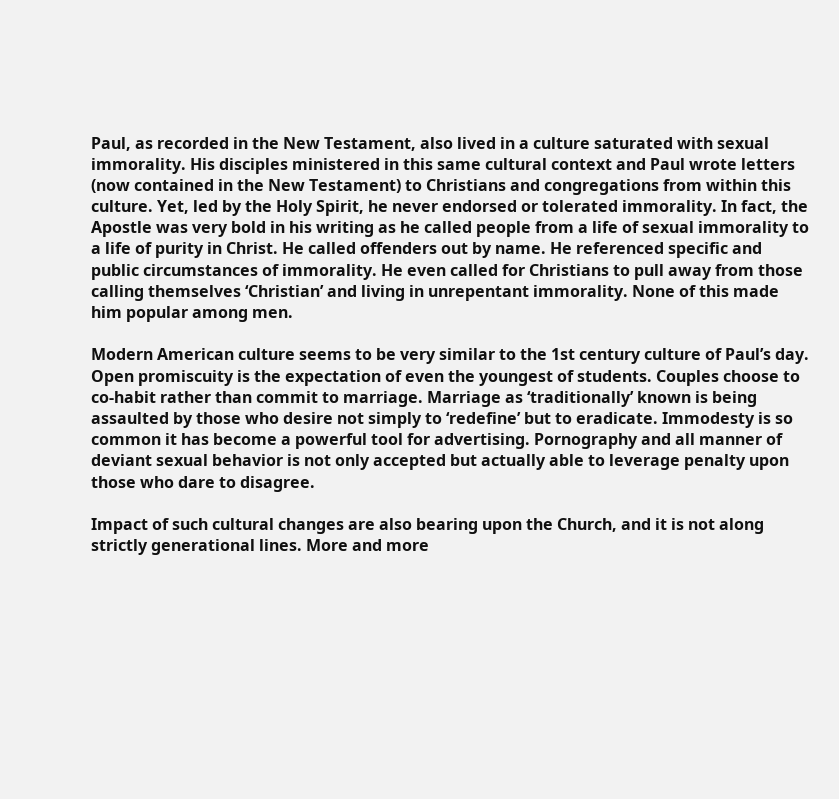Paul, as recorded in the New Testament, also lived in a culture saturated with sexual immorality. His disciples ministered in this same cultural context and Paul wrote letters (now contained in the New Testament) to Christians and congregations from within this culture. Yet, led by the Holy Spirit, he never endorsed or tolerated immorality. In fact, the Apostle was very bold in his writing as he called people from a life of sexual immorality to a life of purity in Christ. He called offenders out by name. He referenced specific and public circumstances of immorality. He even called for Christians to pull away from those calling themselves ‘Christian’ and living in unrepentant immorality. None of this made him popular among men.

Modern American culture seems to be very similar to the 1st century culture of Paul’s day. Open promiscuity is the expectation of even the youngest of students. Couples choose to co-habit rather than commit to marriage. Marriage as ‘traditionally’ known is being assaulted by those who desire not simply to ‘redefine’ but to eradicate. Immodesty is so common it has become a powerful tool for advertising. Pornography and all manner of deviant sexual behavior is not only accepted but actually able to leverage penalty upon those who dare to disagree.

Impact of such cultural changes are also bearing upon the Church, and it is not along strictly generational lines. More and more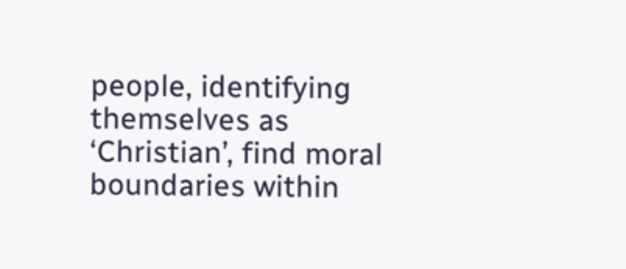people, identifying themselves as ‘Christian’, find moral boundaries within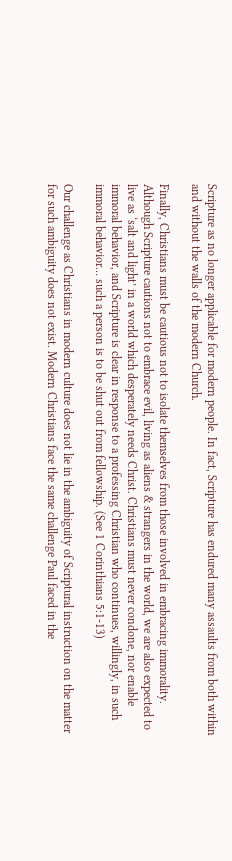Scripture as no longer applicable for modern people. In fact, Scripture has endured many assaults from both within and without the walls of the modern Church.

Finally, Christians must be cautious not to isolate themselves from those involved in embracing immorality. Although Scripture cautions not to embrace evil, living as aliens & strangers in the world, we are also expected to live as ‘salt and light’ in a world which desperately needs Christ. Christians must never condone, nor enable immoral behavior, and Scripture is clear in response to a professing Christian who continues, willingly, in such immoral behavior… such a person is to be shut out from fellowship. (See 1 Corinthians 5:1-13)

Our challenge as Christians in modern culture does not lie in the ambiguity of Scriptural instruction on the matter for such ambiguity does not exist. Modern Christians face the same challenge Paul faced in the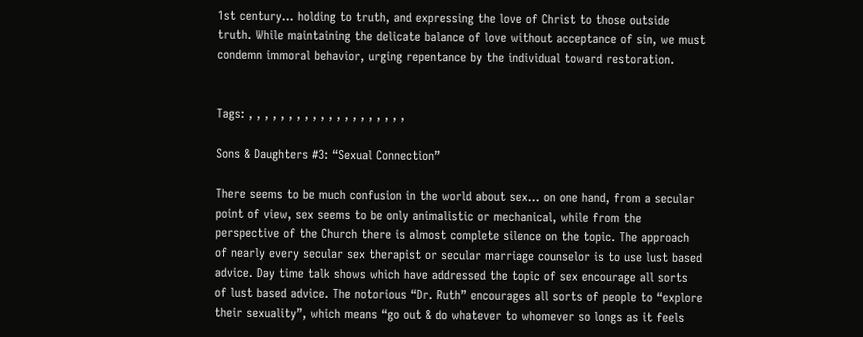1st century… holding to truth, and expressing the love of Christ to those outside truth. While maintaining the delicate balance of love without acceptance of sin, we must condemn immoral behavior, urging repentance by the individual toward restoration.


Tags: , , , , , , , , , , , , , , , , , , , ,

Sons & Daughters #3: “Sexual Connection”

There seems to be much confusion in the world about sex… on one hand, from a secular point of view, sex seems to be only animalistic or mechanical, while from the perspective of the Church there is almost complete silence on the topic. The approach of nearly every secular sex therapist or secular marriage counselor is to use lust based advice. Day time talk shows which have addressed the topic of sex encourage all sorts of lust based advice. The notorious “Dr. Ruth” encourages all sorts of people to “explore their sexuality”, which means “go out & do whatever to whomever so longs as it feels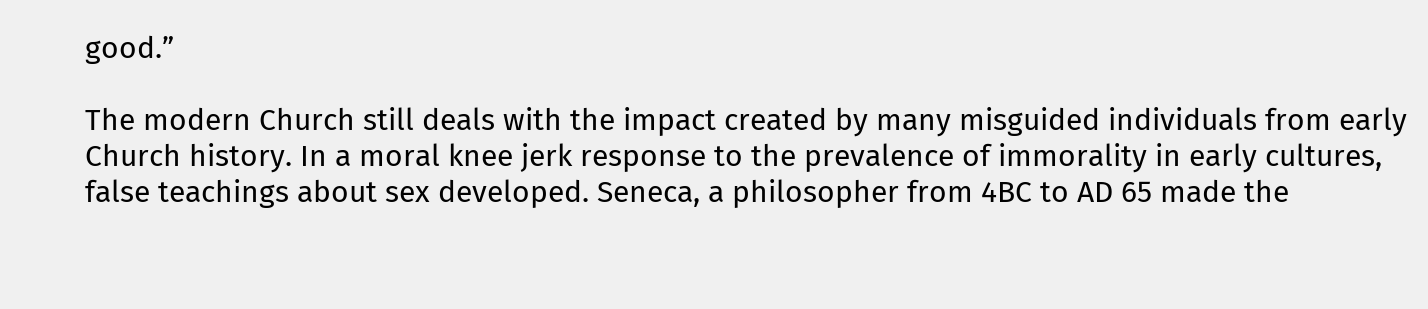good.”

The modern Church still deals with the impact created by many misguided individuals from early Church history. In a moral knee jerk response to the prevalence of immorality in early cultures, false teachings about sex developed. Seneca, a philosopher from 4BC to AD 65 made the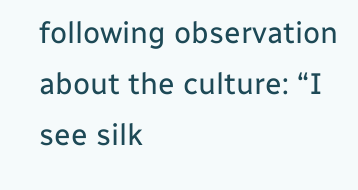following observation about the culture: “I see silk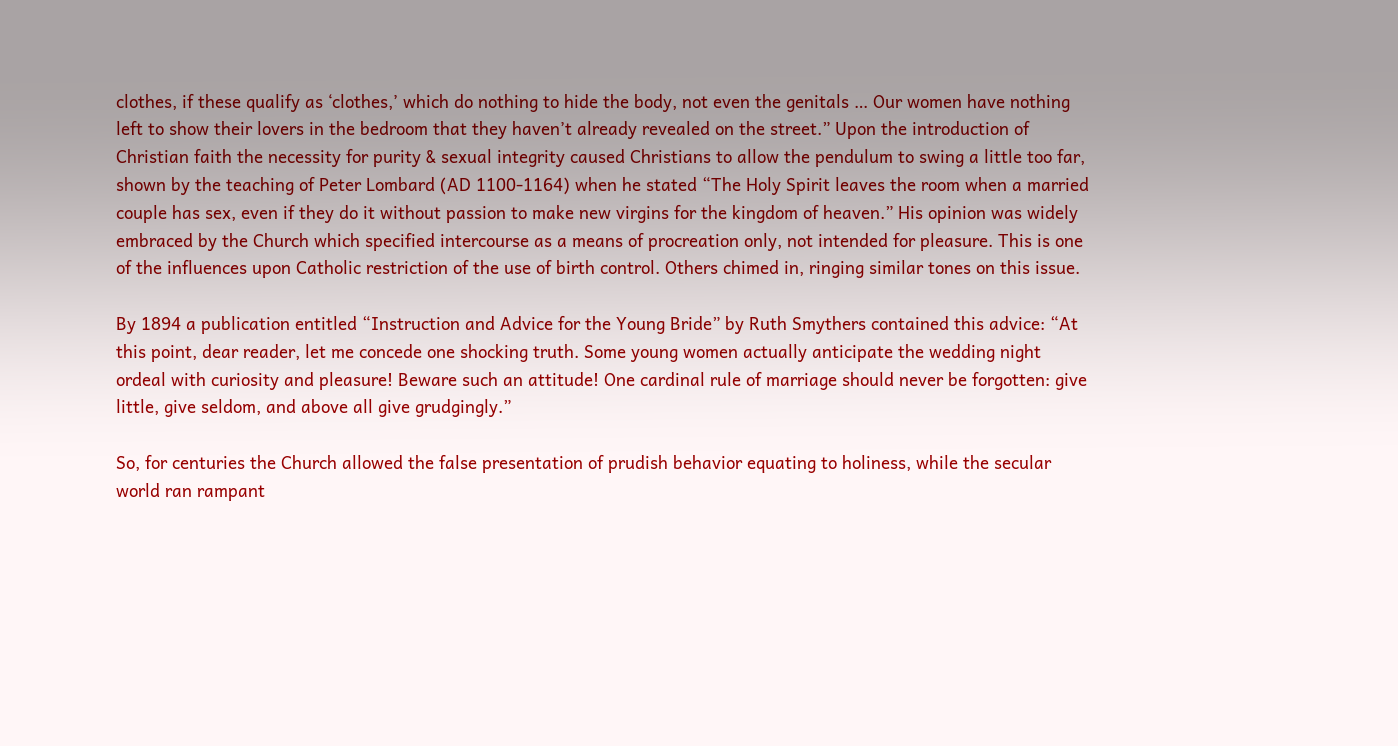clothes, if these qualify as ‘clothes,’ which do nothing to hide the body, not even the genitals … Our women have nothing left to show their lovers in the bedroom that they haven’t already revealed on the street.” Upon the introduction of Christian faith the necessity for purity & sexual integrity caused Christians to allow the pendulum to swing a little too far, shown by the teaching of Peter Lombard (AD 1100-1164) when he stated “The Holy Spirit leaves the room when a married couple has sex, even if they do it without passion to make new virgins for the kingdom of heaven.” His opinion was widely embraced by the Church which specified intercourse as a means of procreation only, not intended for pleasure. This is one of the influences upon Catholic restriction of the use of birth control. Others chimed in, ringing similar tones on this issue.

By 1894 a publication entitled “Instruction and Advice for the Young Bride” by Ruth Smythers contained this advice: “At this point, dear reader, let me concede one shocking truth. Some young women actually anticipate the wedding night ordeal with curiosity and pleasure! Beware such an attitude! One cardinal rule of marriage should never be forgotten: give little, give seldom, and above all give grudgingly.”

So, for centuries the Church allowed the false presentation of prudish behavior equating to holiness, while the secular world ran rampant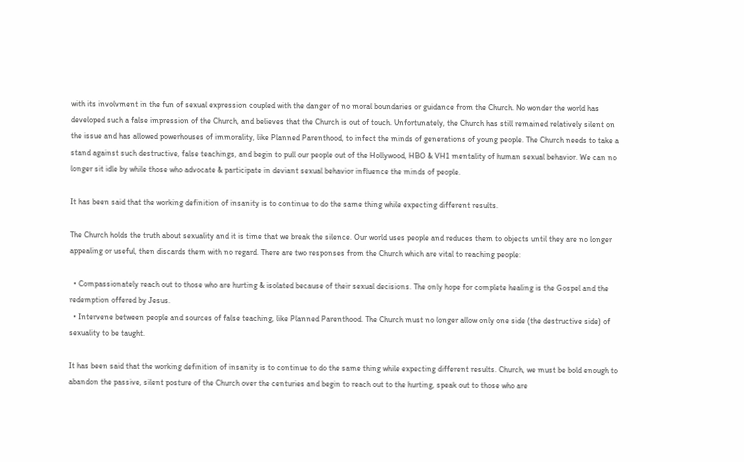with its involvment in the fun of sexual expression coupled with the danger of no moral boundaries or guidance from the Church. No wonder the world has developed such a false impression of the Church, and believes that the Church is out of touch. Unfortunately, the Church has still remained relatively silent on the issue and has allowed powerhouses of immorality, like Planned Parenthood, to infect the minds of generations of young people. The Church needs to take a stand against such destructive, false teachings, and begin to pull our people out of the Hollywood, HBO & VH1 mentality of human sexual behavior. We can no longer sit idle by while those who advocate & participate in deviant sexual behavior influence the minds of people.

It has been said that the working definition of insanity is to continue to do the same thing while expecting different results.

The Church holds the truth about sexuality and it is time that we break the silence. Our world uses people and reduces them to objects until they are no longer appealing or useful, then discards them with no regard. There are two responses from the Church which are vital to reaching people:

  • Compassionately reach out to those who are hurting & isolated because of their sexual decisions. The only hope for complete healing is the Gospel and the redemption offered by Jesus.
  • Intervene between people and sources of false teaching, like Planned Parenthood. The Church must no longer allow only one side (the destructive side) of sexuality to be taught.

It has been said that the working definition of insanity is to continue to do the same thing while expecting different results. Church, we must be bold enough to abandon the passive, silent posture of the Church over the centuries and begin to reach out to the hurting, speak out to those who are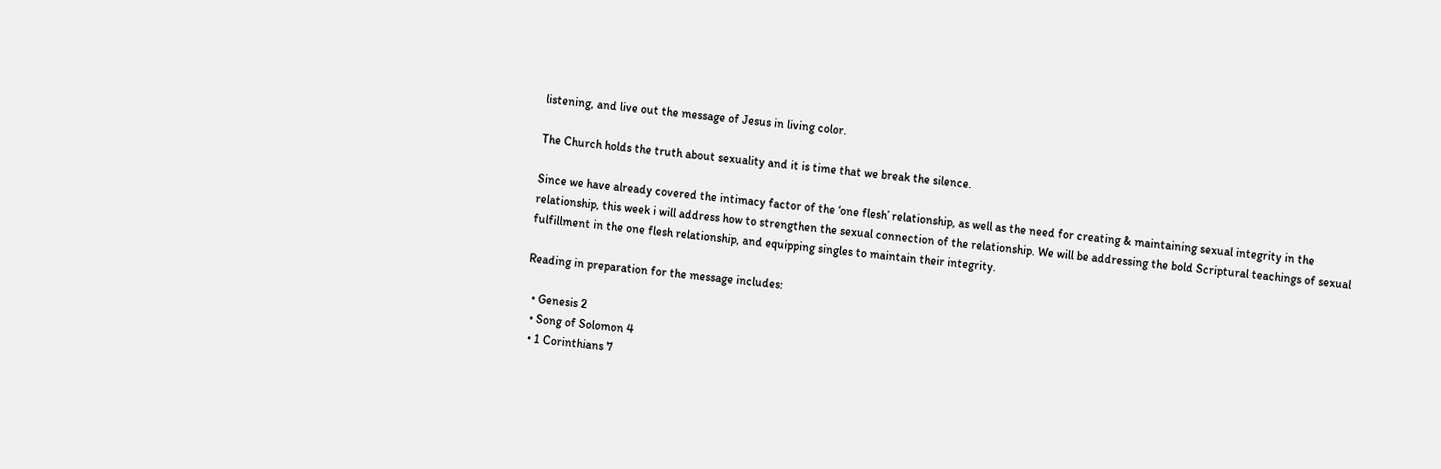listening, and live out the message of Jesus in living color.

The Church holds the truth about sexuality and it is time that we break the silence.

Since we have already covered the intimacy factor of the ‘one flesh’ relationship, as well as the need for creating & maintaining sexual integrity in the relationship, this week i will address how to strengthen the sexual connection of the relationship. We will be addressing the bold Scriptural teachings of sexual fulfillment in the one flesh relationship, and equipping singles to maintain their integrity.

Reading in preparation for the message includes:

  • Genesis 2
  • Song of Solomon 4
  • 1 Corinthians 7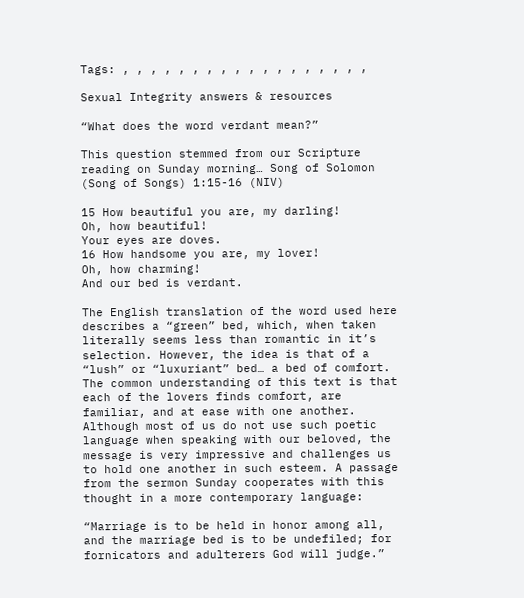Tags: , , , , , , , , , , , , , , , , , ,

Sexual Integrity answers & resources

“What does the word verdant mean?”

This question stemmed from our Scripture reading on Sunday morning… Song of Solomon (Song of Songs) 1:15-16 (NIV)

15 How beautiful you are, my darling!
Oh, how beautiful!
Your eyes are doves.
16 How handsome you are, my lover!
Oh, how charming!
And our bed is verdant.

The English translation of the word used here describes a “green” bed, which, when taken literally seems less than romantic in it’s selection. However, the idea is that of a “lush” or “luxuriant” bed… a bed of comfort. The common understanding of this text is that each of the lovers finds comfort, are familiar, and at ease with one another. Although most of us do not use such poetic language when speaking with our beloved, the message is very impressive and challenges us to hold one another in such esteem. A passage from the sermon Sunday cooperates with this thought in a more contemporary language:

“Marriage is to be held in honor among all, and the marriage bed is to be undefiled; for fornicators and adulterers God will judge.”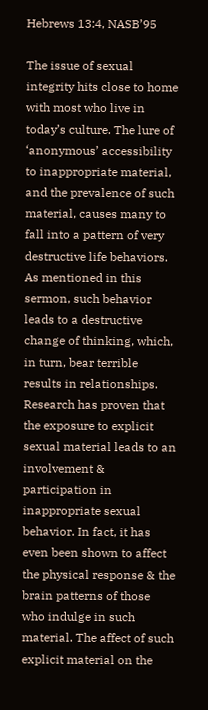Hebrews 13:4, NASB’95

The issue of sexual integrity hits close to home with most who live in today’s culture. The lure of ‘anonymous’ accessibility to inappropriate material, and the prevalence of such material, causes many to fall into a pattern of very destructive life behaviors. As mentioned in this sermon, such behavior leads to a destructive change of thinking, which, in turn, bear terrible results in relationships. Research has proven that the exposure to explicit sexual material leads to an involvement & participation in inappropriate sexual behavior. In fact, it has even been shown to affect the physical response & the brain patterns of those who indulge in such material. The affect of such explicit material on the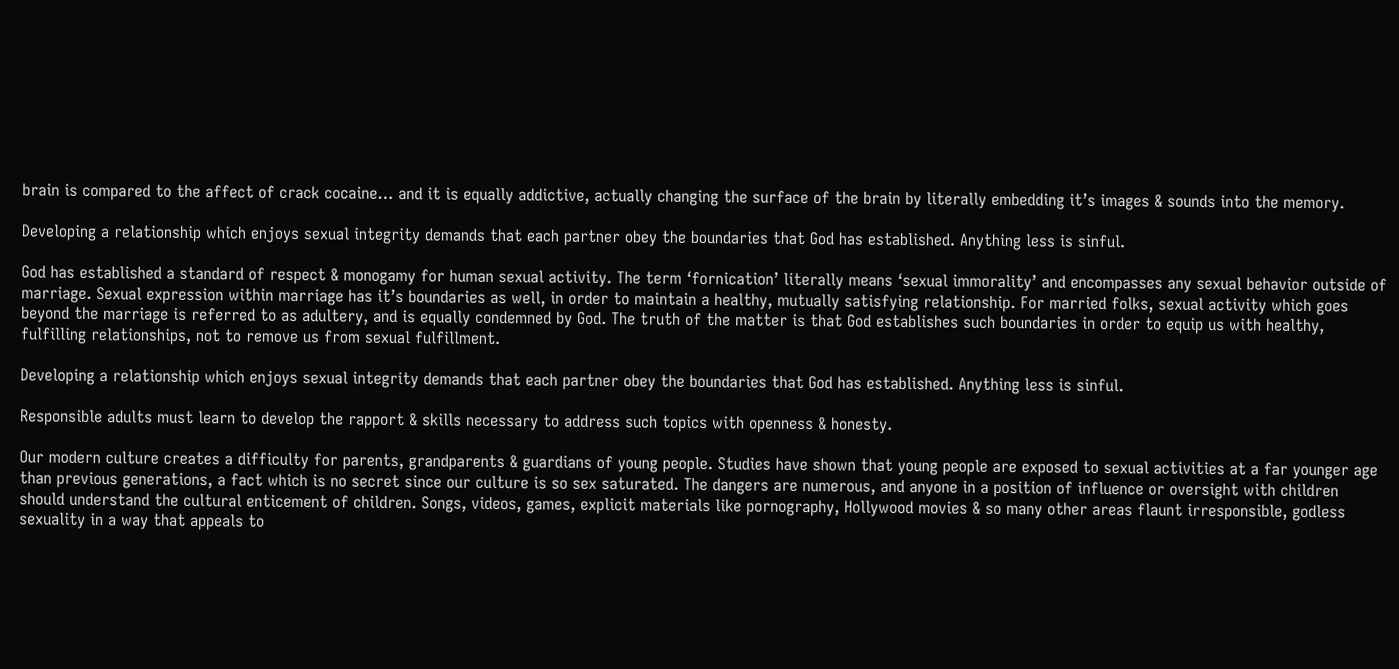brain is compared to the affect of crack cocaine… and it is equally addictive, actually changing the surface of the brain by literally embedding it’s images & sounds into the memory.

Developing a relationship which enjoys sexual integrity demands that each partner obey the boundaries that God has established. Anything less is sinful.

God has established a standard of respect & monogamy for human sexual activity. The term ‘fornication’ literally means ‘sexual immorality’ and encompasses any sexual behavior outside of marriage. Sexual expression within marriage has it’s boundaries as well, in order to maintain a healthy, mutually satisfying relationship. For married folks, sexual activity which goes beyond the marriage is referred to as adultery, and is equally condemned by God. The truth of the matter is that God establishes such boundaries in order to equip us with healthy, fulfilling relationships, not to remove us from sexual fulfillment.

Developing a relationship which enjoys sexual integrity demands that each partner obey the boundaries that God has established. Anything less is sinful.

Responsible adults must learn to develop the rapport & skills necessary to address such topics with openness & honesty.

Our modern culture creates a difficulty for parents, grandparents & guardians of young people. Studies have shown that young people are exposed to sexual activities at a far younger age than previous generations, a fact which is no secret since our culture is so sex saturated. The dangers are numerous, and anyone in a position of influence or oversight with children should understand the cultural enticement of children. Songs, videos, games, explicit materials like pornography, Hollywood movies & so many other areas flaunt irresponsible, godless sexuality in a way that appeals to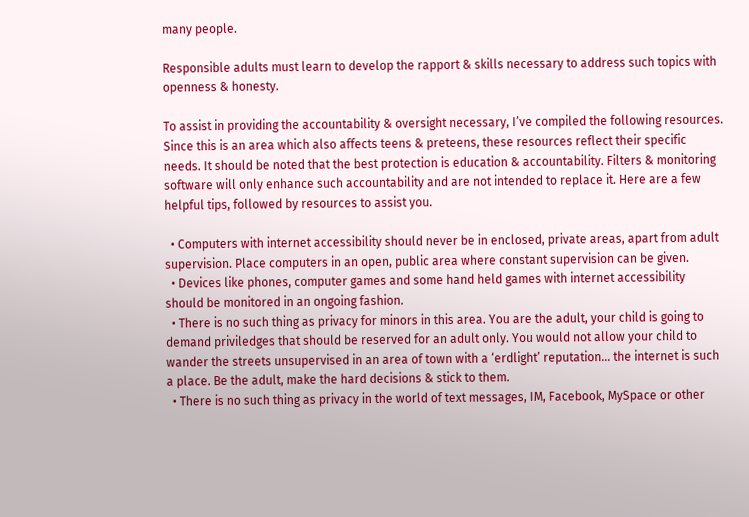many people.

Responsible adults must learn to develop the rapport & skills necessary to address such topics with openness & honesty.

To assist in providing the accountability & oversight necessary, I’ve compiled the following resources. Since this is an area which also affects teens & preteens, these resources reflect their specific needs. It should be noted that the best protection is education & accountability. Filters & monitoring software will only enhance such accountability and are not intended to replace it. Here are a few helpful tips, followed by resources to assist you.

  • Computers with internet accessibility should never be in enclosed, private areas, apart from adult supervision. Place computers in an open, public area where constant supervision can be given.
  • Devices like phones, computer games and some hand held games with internet accessibility should be monitored in an ongoing fashion.
  • There is no such thing as privacy for minors in this area. You are the adult, your child is going to demand priviledges that should be reserved for an adult only. You would not allow your child to wander the streets unsupervised in an area of town with a ‘erdlight’ reputation… the internet is such a place. Be the adult, make the hard decisions & stick to them.
  • There is no such thing as privacy in the world of text messages, IM, Facebook, MySpace or other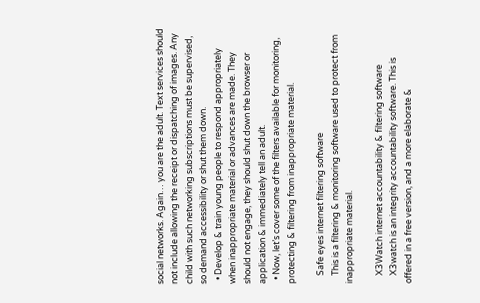social networks. Again… you are the adult. Text services should not include allowing the receipt or dispatching of images. Any child with such networking subscriptions must be supervised, so demand accessibility or shut them down.
  • Develop & train young people to respond appropriately when inappropriate material or advances are made. They should not engage, they should shut down the browser or application & immediately tell an adult.
  • Now, let’s cover some of the filters available for monitoring, protecting & filtering from inappropriate material.

    Safe eyes internet filtering software
    This is a filtering & monitoring software used to protect from inappropriate material.

    X3Watch internet accountability & filtering software
    X3watch is an integrity accountability software. This is offered in a free version, and a more elaborate &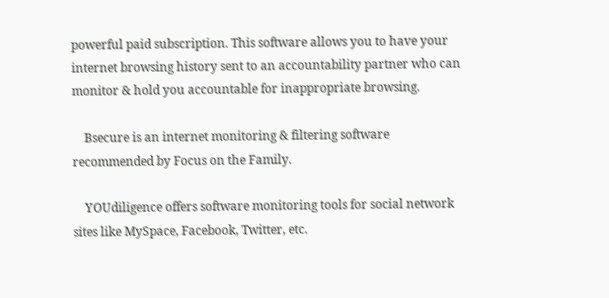powerful paid subscription. This software allows you to have your internet browsing history sent to an accountability partner who can monitor & hold you accountable for inappropriate browsing.

    Bsecure is an internet monitoring & filtering software recommended by Focus on the Family.

    YOUdiligence offers software monitoring tools for social network sites like MySpace, Facebook, Twitter, etc.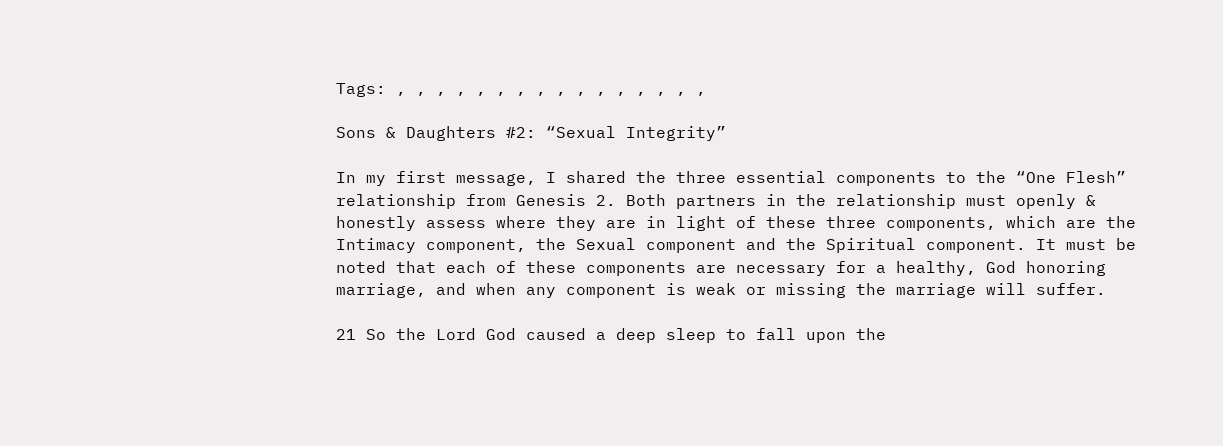Tags: , , , , , , , , , , , , , , , ,

Sons & Daughters #2: “Sexual Integrity”

In my first message, I shared the three essential components to the “One Flesh” relationship from Genesis 2. Both partners in the relationship must openly & honestly assess where they are in light of these three components, which are the Intimacy component, the Sexual component and the Spiritual component. It must be noted that each of these components are necessary for a healthy, God honoring marriage, and when any component is weak or missing the marriage will suffer.

21 So the Lord God caused a deep sleep to fall upon the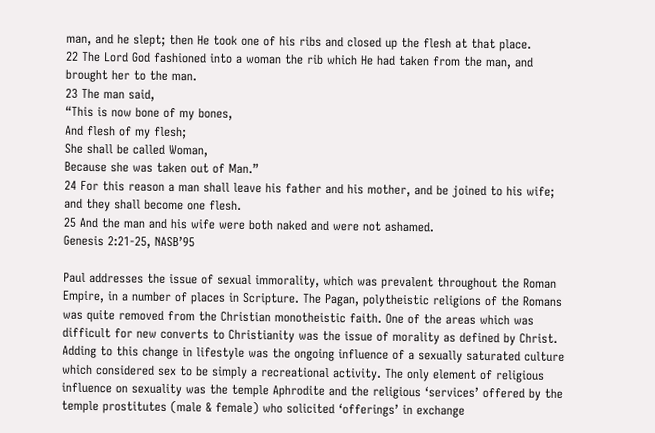man, and he slept; then He took one of his ribs and closed up the flesh at that place.
22 The Lord God fashioned into a woman the rib which He had taken from the man, and brought her to the man.
23 The man said,
“This is now bone of my bones,
And flesh of my flesh;
She shall be called Woman,
Because she was taken out of Man.”
24 For this reason a man shall leave his father and his mother, and be joined to his wife; and they shall become one flesh.
25 And the man and his wife were both naked and were not ashamed.
Genesis 2:21-25, NASB’95

Paul addresses the issue of sexual immorality, which was prevalent throughout the Roman Empire, in a number of places in Scripture. The Pagan, polytheistic religions of the Romans was quite removed from the Christian monotheistic faith. One of the areas which was difficult for new converts to Christianity was the issue of morality as defined by Christ. Adding to this change in lifestyle was the ongoing influence of a sexually saturated culture which considered sex to be simply a recreational activity. The only element of religious influence on sexuality was the temple Aphrodite and the religious ‘services’ offered by the temple prostitutes (male & female) who solicited ‘offerings’ in exchange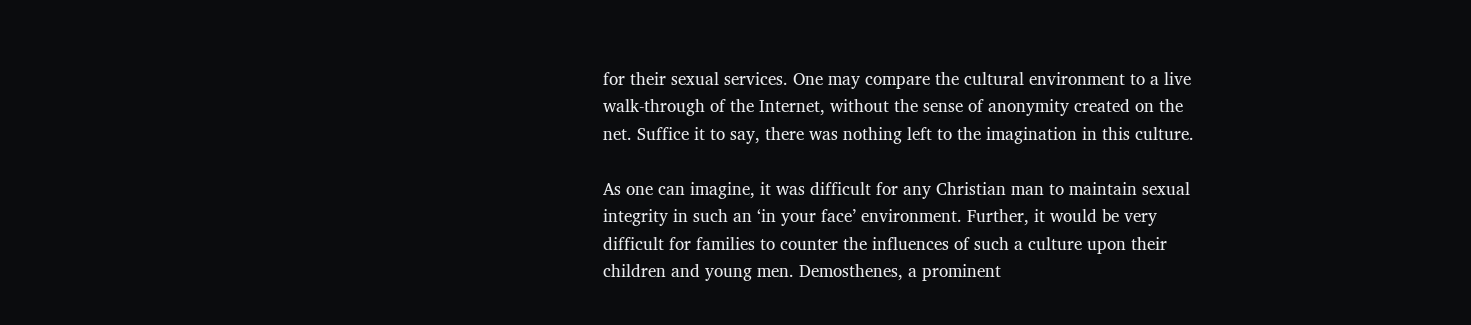for their sexual services. One may compare the cultural environment to a live walk-through of the Internet, without the sense of anonymity created on the net. Suffice it to say, there was nothing left to the imagination in this culture.

As one can imagine, it was difficult for any Christian man to maintain sexual integrity in such an ‘in your face’ environment. Further, it would be very difficult for families to counter the influences of such a culture upon their children and young men. Demosthenes, a prominent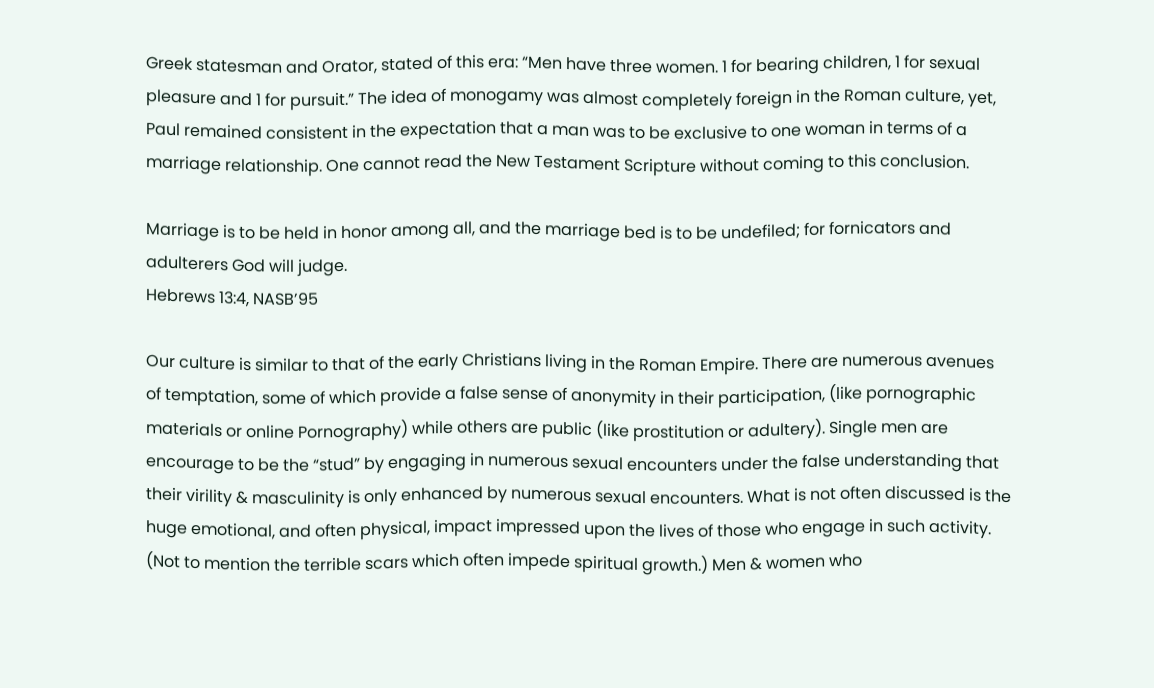Greek statesman and Orator, stated of this era: “Men have three women. 1 for bearing children, 1 for sexual pleasure and 1 for pursuit.” The idea of monogamy was almost completely foreign in the Roman culture, yet, Paul remained consistent in the expectation that a man was to be exclusive to one woman in terms of a marriage relationship. One cannot read the New Testament Scripture without coming to this conclusion.

Marriage is to be held in honor among all, and the marriage bed is to be undefiled; for fornicators and adulterers God will judge.
Hebrews 13:4, NASB’95

Our culture is similar to that of the early Christians living in the Roman Empire. There are numerous avenues of temptation, some of which provide a false sense of anonymity in their participation, (like pornographic materials or online Pornography) while others are public (like prostitution or adultery). Single men are encourage to be the “stud” by engaging in numerous sexual encounters under the false understanding that their virility & masculinity is only enhanced by numerous sexual encounters. What is not often discussed is the huge emotional, and often physical, impact impressed upon the lives of those who engage in such activity. (Not to mention the terrible scars which often impede spiritual growth.) Men & women who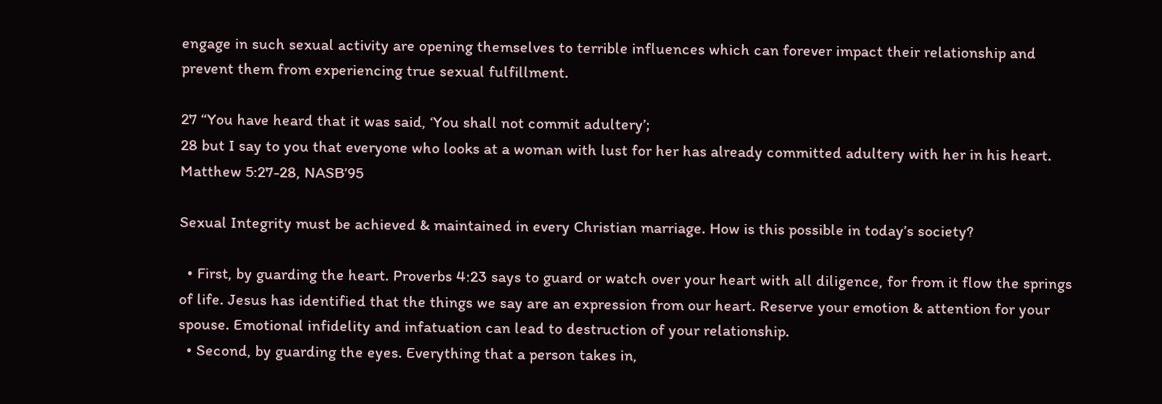engage in such sexual activity are opening themselves to terrible influences which can forever impact their relationship and prevent them from experiencing true sexual fulfillment.

27 “You have heard that it was said, ‘You shall not commit adultery’;
28 but I say to you that everyone who looks at a woman with lust for her has already committed adultery with her in his heart.
Matthew 5:27-28, NASB’95

Sexual Integrity must be achieved & maintained in every Christian marriage. How is this possible in today’s society?

  • First, by guarding the heart. Proverbs 4:23 says to guard or watch over your heart with all diligence, for from it flow the springs of life. Jesus has identified that the things we say are an expression from our heart. Reserve your emotion & attention for your spouse. Emotional infidelity and infatuation can lead to destruction of your relationship.
  • Second, by guarding the eyes. Everything that a person takes in,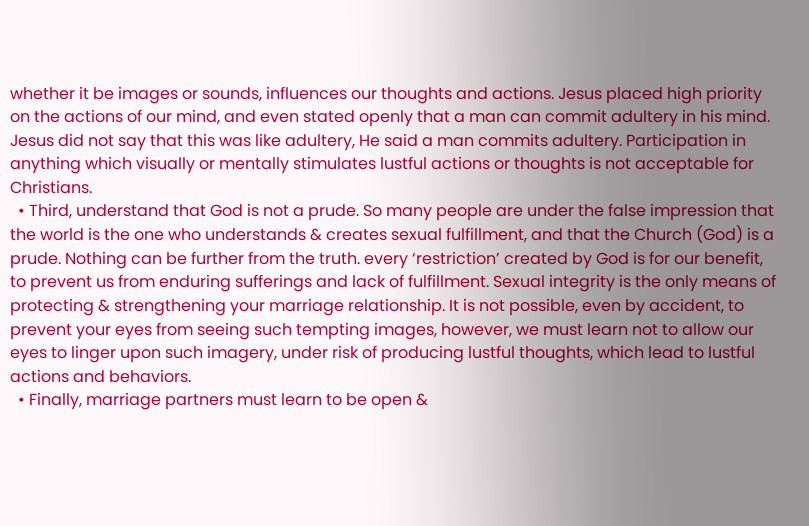whether it be images or sounds, influences our thoughts and actions. Jesus placed high priority on the actions of our mind, and even stated openly that a man can commit adultery in his mind. Jesus did not say that this was like adultery, He said a man commits adultery. Participation in anything which visually or mentally stimulates lustful actions or thoughts is not acceptable for Christians.
  • Third, understand that God is not a prude. So many people are under the false impression that the world is the one who understands & creates sexual fulfillment, and that the Church (God) is a prude. Nothing can be further from the truth. every ‘restriction’ created by God is for our benefit, to prevent us from enduring sufferings and lack of fulfillment. Sexual integrity is the only means of protecting & strengthening your marriage relationship. It is not possible, even by accident, to prevent your eyes from seeing such tempting images, however, we must learn not to allow our eyes to linger upon such imagery, under risk of producing lustful thoughts, which lead to lustful actions and behaviors.
  • Finally, marriage partners must learn to be open &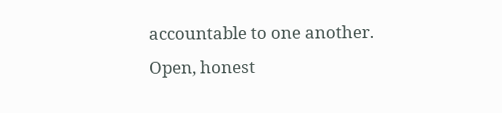accountable to one another. Open, honest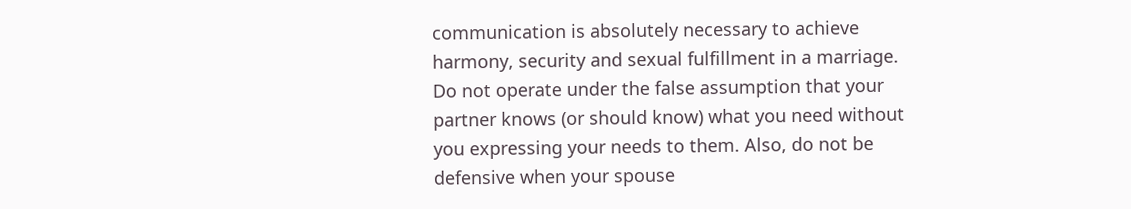communication is absolutely necessary to achieve harmony, security and sexual fulfillment in a marriage. Do not operate under the false assumption that your partner knows (or should know) what you need without you expressing your needs to them. Also, do not be defensive when your spouse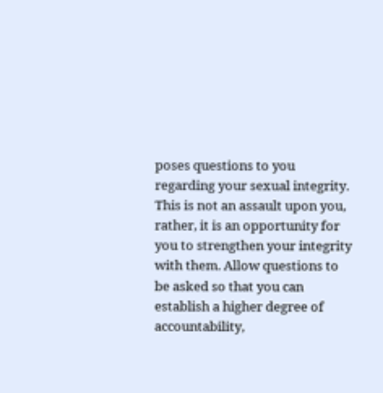poses questions to you regarding your sexual integrity. This is not an assault upon you, rather, it is an opportunity for you to strengthen your integrity with them. Allow questions to be asked so that you can establish a higher degree of accountability,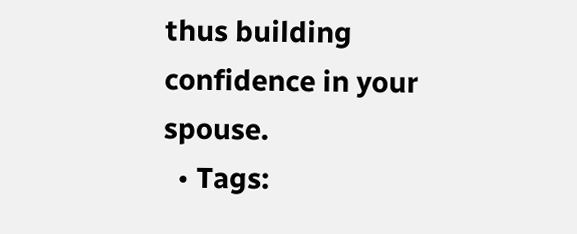thus building confidence in your spouse.
  • Tags: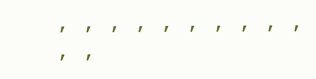, , , , , , , , , , , ,